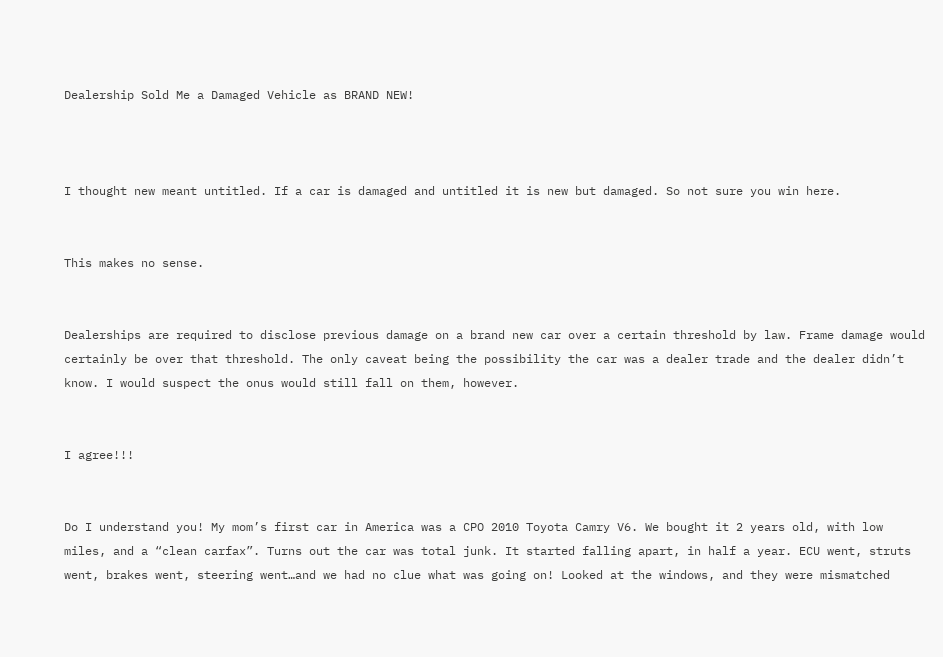Dealership Sold Me a Damaged Vehicle as BRAND NEW!



I thought new meant untitled. If a car is damaged and untitled it is new but damaged. So not sure you win here.


This makes no sense.


Dealerships are required to disclose previous damage on a brand new car over a certain threshold by law. Frame damage would certainly be over that threshold. The only caveat being the possibility the car was a dealer trade and the dealer didn’t know. I would suspect the onus would still fall on them, however.


I agree!!!


Do I understand you! My mom’s first car in America was a CPO 2010 Toyota Camry V6. We bought it 2 years old, with low miles, and a “clean carfax”. Turns out the car was total junk. It started falling apart, in half a year. ECU went, struts went, brakes went, steering went…and we had no clue what was going on! Looked at the windows, and they were mismatched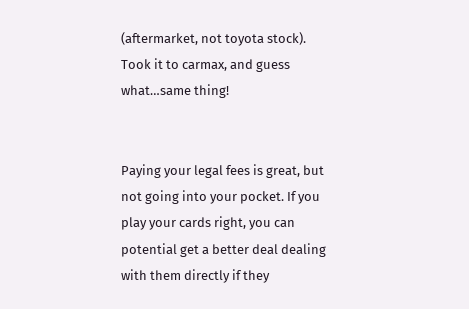(aftermarket, not toyota stock). Took it to carmax, and guess what…same thing!


Paying your legal fees is great, but not going into your pocket. If you play your cards right, you can potential get a better deal dealing with them directly if they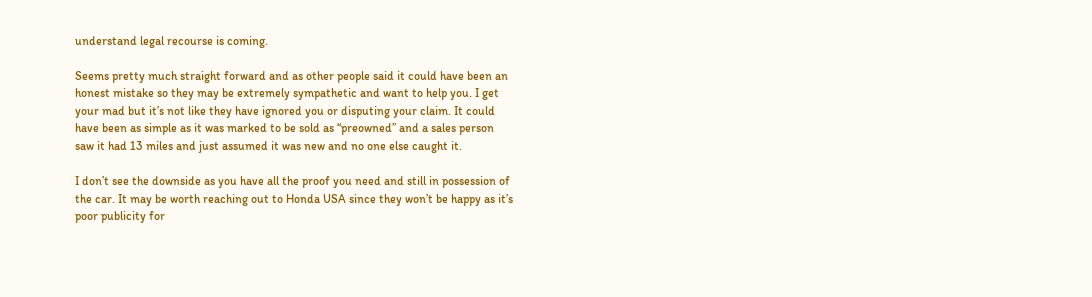understand legal recourse is coming.

Seems pretty much straight forward and as other people said it could have been an honest mistake so they may be extremely sympathetic and want to help you. I get your mad but it’s not like they have ignored you or disputing your claim. It could have been as simple as it was marked to be sold as “preowned” and a sales person saw it had 13 miles and just assumed it was new and no one else caught it.

I don’t see the downside as you have all the proof you need and still in possession of the car. It may be worth reaching out to Honda USA since they won’t be happy as it’s poor publicity for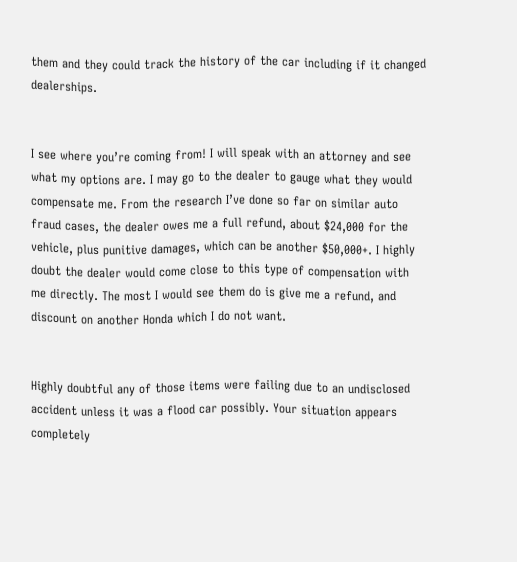them and they could track the history of the car including if it changed dealerships.


I see where you’re coming from! I will speak with an attorney and see what my options are. I may go to the dealer to gauge what they would compensate me. From the research I’ve done so far on similar auto fraud cases, the dealer owes me a full refund, about $24,000 for the vehicle, plus punitive damages, which can be another $50,000+. I highly doubt the dealer would come close to this type of compensation with me directly. The most I would see them do is give me a refund, and discount on another Honda which I do not want.


Highly doubtful any of those items were failing due to an undisclosed accident unless it was a flood car possibly. Your situation appears completely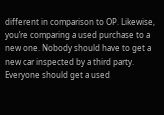different in comparison to OP. Likewise, you’re comparing a used purchase to a new one. Nobody should have to get a new car inspected by a third party. Everyone should get a used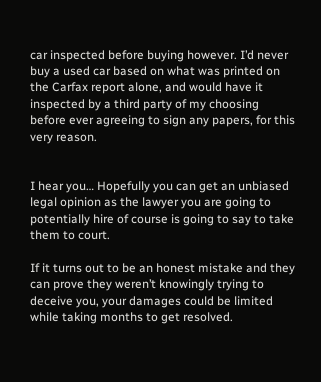car inspected before buying however. I’d never buy a used car based on what was printed on the Carfax report alone, and would have it inspected by a third party of my choosing before ever agreeing to sign any papers, for this very reason.


I hear you… Hopefully you can get an unbiased legal opinion as the lawyer you are going to potentially hire of course is going to say to take them to court.

If it turns out to be an honest mistake and they can prove they weren’t knowingly trying to deceive you, your damages could be limited while taking months to get resolved.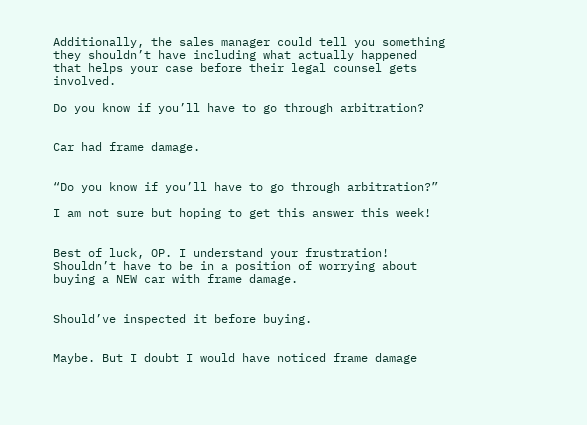Additionally, the sales manager could tell you something they shouldn’t have including what actually happened that helps your case before their legal counsel gets involved.

Do you know if you’ll have to go through arbitration?


Car had frame damage.


“Do you know if you’ll have to go through arbitration?”

I am not sure but hoping to get this answer this week!


Best of luck, OP. I understand your frustration! Shouldn’t have to be in a position of worrying about buying a NEW car with frame damage.


Should’ve inspected it before buying.


Maybe. But I doubt I would have noticed frame damage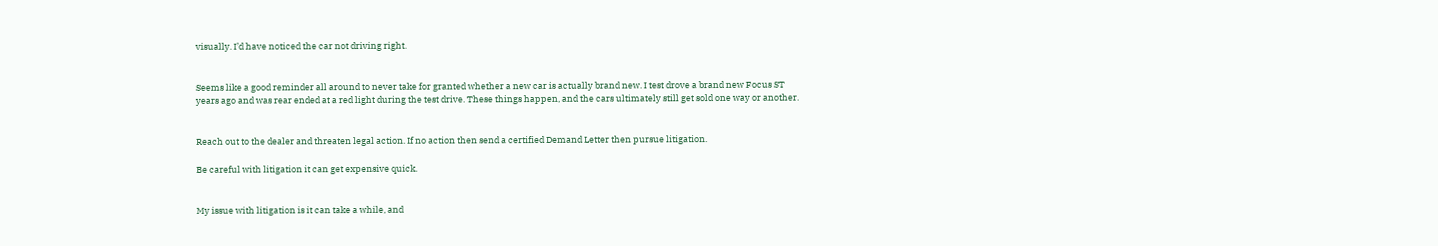visually. I’d have noticed the car not driving right.


Seems like a good reminder all around to never take for granted whether a new car is actually brand new. I test drove a brand new Focus ST years ago and was rear ended at a red light during the test drive. These things happen, and the cars ultimately still get sold one way or another.


Reach out to the dealer and threaten legal action. If no action then send a certified Demand Letter then pursue litigation.

Be careful with litigation it can get expensive quick.


My issue with litigation is it can take a while, and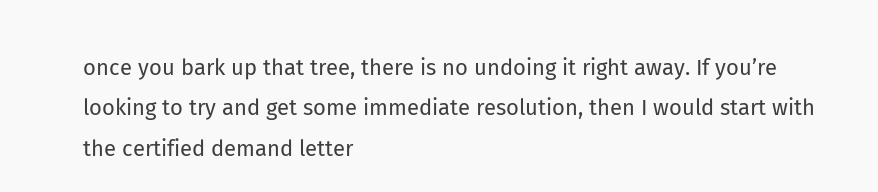once you bark up that tree, there is no undoing it right away. If you’re looking to try and get some immediate resolution, then I would start with the certified demand letter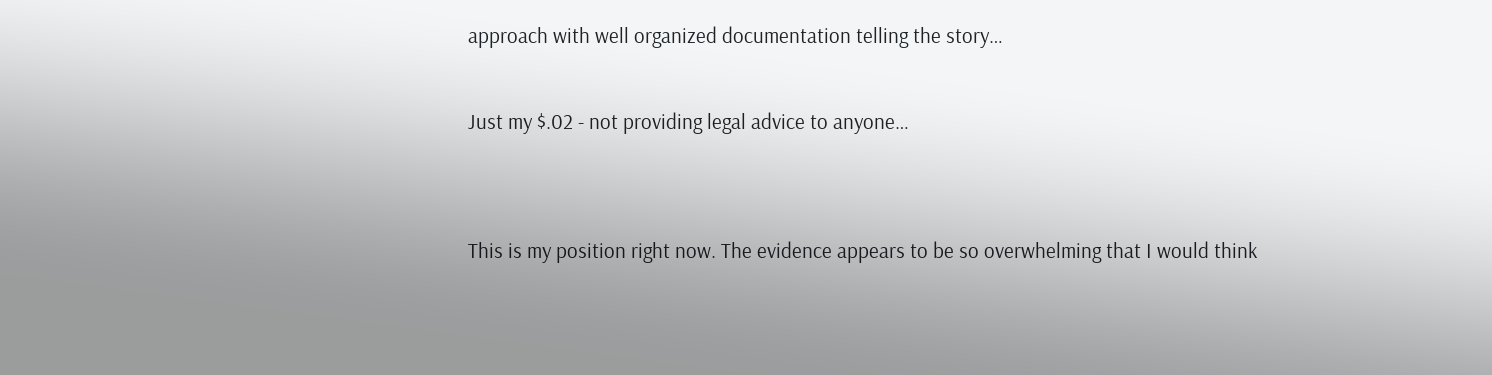approach with well organized documentation telling the story…

Just my $.02 - not providing legal advice to anyone…


This is my position right now. The evidence appears to be so overwhelming that I would think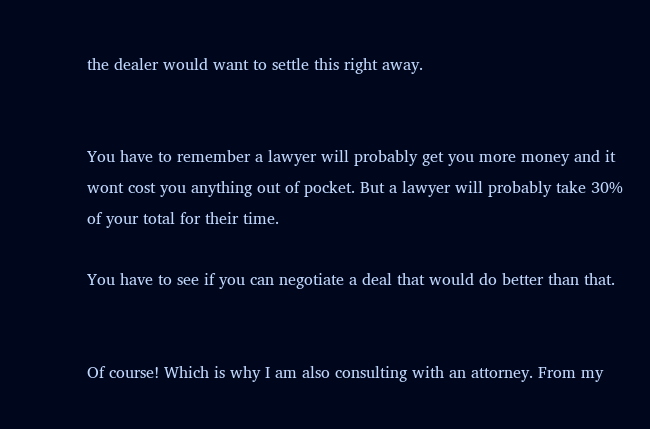the dealer would want to settle this right away.


You have to remember a lawyer will probably get you more money and it wont cost you anything out of pocket. But a lawyer will probably take 30% of your total for their time.

You have to see if you can negotiate a deal that would do better than that.


Of course! Which is why I am also consulting with an attorney. From my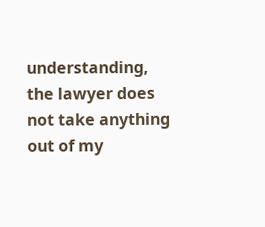understanding, the lawyer does not take anything out of my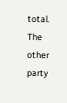total. The other party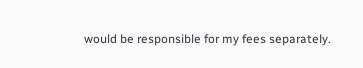would be responsible for my fees separately.